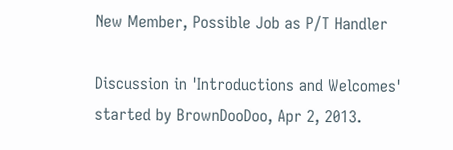New Member, Possible Job as P/T Handler

Discussion in 'Introductions and Welcomes' started by BrownDooDoo, Apr 2, 2013.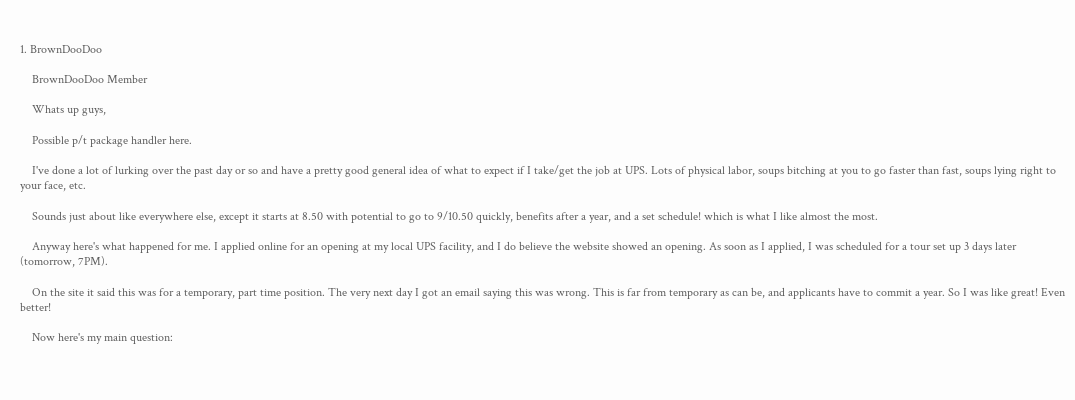1. BrownDooDoo

    BrownDooDoo Member

    Whats up guys,

    Possible p/t package handler here.

    I've done a lot of lurking over the past day or so and have a pretty good general idea of what to expect if I take/get the job at UPS. Lots of physical labor, soups bitching at you to go faster than fast, soups lying right to your face, etc.

    Sounds just about like everywhere else, except it starts at 8.50 with potential to go to 9/10.50 quickly, benefits after a year, and a set schedule! which is what I like almost the most.

    Anyway here's what happened for me. I applied online for an opening at my local UPS facility, and I do believe the website showed an opening. As soon as I applied, I was scheduled for a tour set up 3 days later (tomorrow, 7PM).

    On the site it said this was for a temporary, part time position. The very next day I got an email saying this was wrong. This is far from temporary as can be, and applicants have to commit a year. So I was like great! Even better!

    Now here's my main question: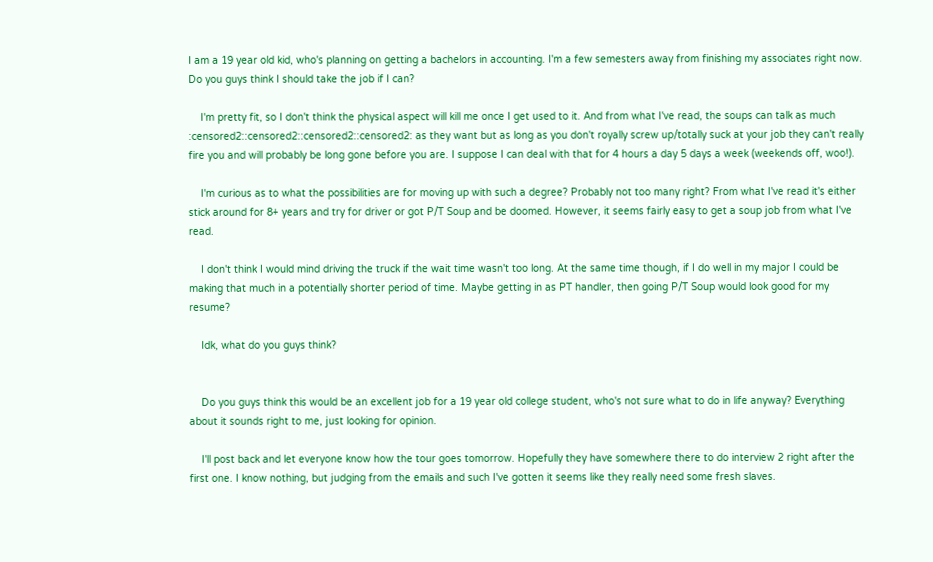I am a 19 year old kid, who's planning on getting a bachelors in accounting. I'm a few semesters away from finishing my associates right now. Do you guys think I should take the job if I can?

    I'm pretty fit, so I don't think the physical aspect will kill me once I get used to it. And from what I've read, the soups can talk as much :censored2::censored2::censored2::censored2: as they want but as long as you don't royally screw up/totally suck at your job they can't really fire you and will probably be long gone before you are. I suppose I can deal with that for 4 hours a day 5 days a week (weekends off, woo!).

    I'm curious as to what the possibilities are for moving up with such a degree? Probably not too many right? From what I've read it's either stick around for 8+ years and try for driver or got P/T Soup and be doomed. However, it seems fairly easy to get a soup job from what I've read.

    I don't think I would mind driving the truck if the wait time wasn't too long. At the same time though, if I do well in my major I could be making that much in a potentially shorter period of time. Maybe getting in as PT handler, then going P/T Soup would look good for my resume?

    Idk, what do you guys think?


    Do you guys think this would be an excellent job for a 19 year old college student, who's not sure what to do in life anyway? Everything about it sounds right to me, just looking for opinion.

    I'll post back and let everyone know how the tour goes tomorrow. Hopefully they have somewhere there to do interview 2 right after the first one. I know nothing, but judging from the emails and such I've gotten it seems like they really need some fresh slaves.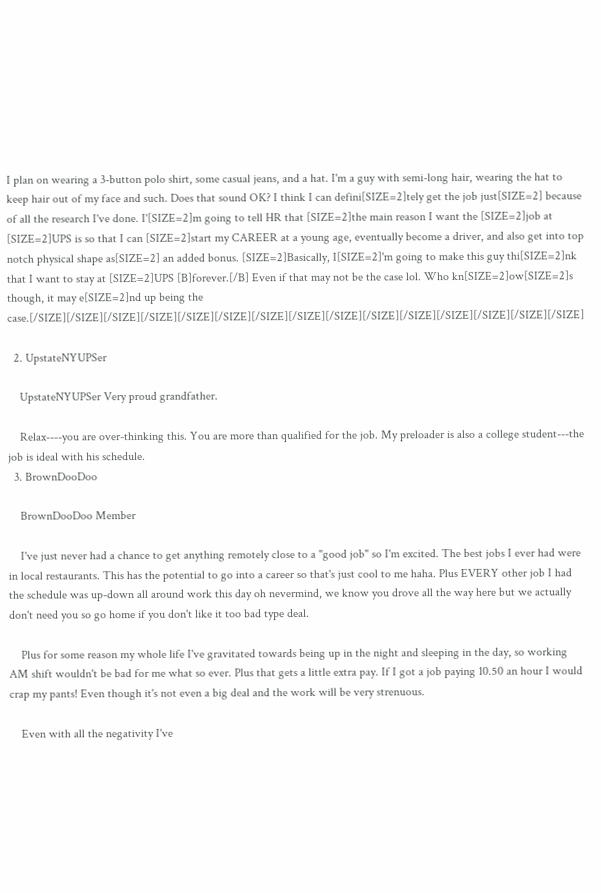I plan on wearing a 3-button polo shirt, some casual jeans, and a hat. I'm a guy with semi-long hair, wearing the hat to keep hair out of my face and such. Does that sound OK? I think I can defini[SIZE=2]tely get the job just[SIZE=2] because of all the research I've done. I'[SIZE=2]m going to tell HR that [SIZE=2]the main reason I want the [SIZE=2]job at [SIZE=2]UPS is so that I can [SIZE=2]start my CAREER at a young age, eventually become a driver, and also get into top notch physical shape as[SIZE=2] an added bonus. [SIZE=2]Basically, I[SIZE=2]'m going to make this guy thi[SIZE=2]nk that I want to stay at [SIZE=2]UPS [B]forever.[/B] Even if that may not be the case lol. Who kn[SIZE=2]ow[SIZE=2]s though, it may e[SIZE=2]nd up being the case.[/SIZE][/SIZE][/SIZE][/SIZE][/SIZE][/SIZE][/SIZE][/SIZE][/SIZE][/SIZE][/SIZE][/SIZE][/SIZE][/SIZE][/SIZE]

  2. UpstateNYUPSer

    UpstateNYUPSer Very proud grandfather.

    Relax----you are over-thinking this. You are more than qualified for the job. My preloader is also a college student---the job is ideal with his schedule.
  3. BrownDooDoo

    BrownDooDoo Member

    I've just never had a chance to get anything remotely close to a "good job" so I'm excited. The best jobs I ever had were in local restaurants. This has the potential to go into a career so that's just cool to me haha. Plus EVERY other job I had the schedule was up-down all around work this day oh nevermind, we know you drove all the way here but we actually don't need you so go home if you don't like it too bad type deal.

    Plus for some reason my whole life I've gravitated towards being up in the night and sleeping in the day, so working AM shift wouldn't be bad for me what so ever. Plus that gets a little extra pay. If I got a job paying 10.50 an hour I would crap my pants! Even though it's not even a big deal and the work will be very strenuous.

    Even with all the negativity I've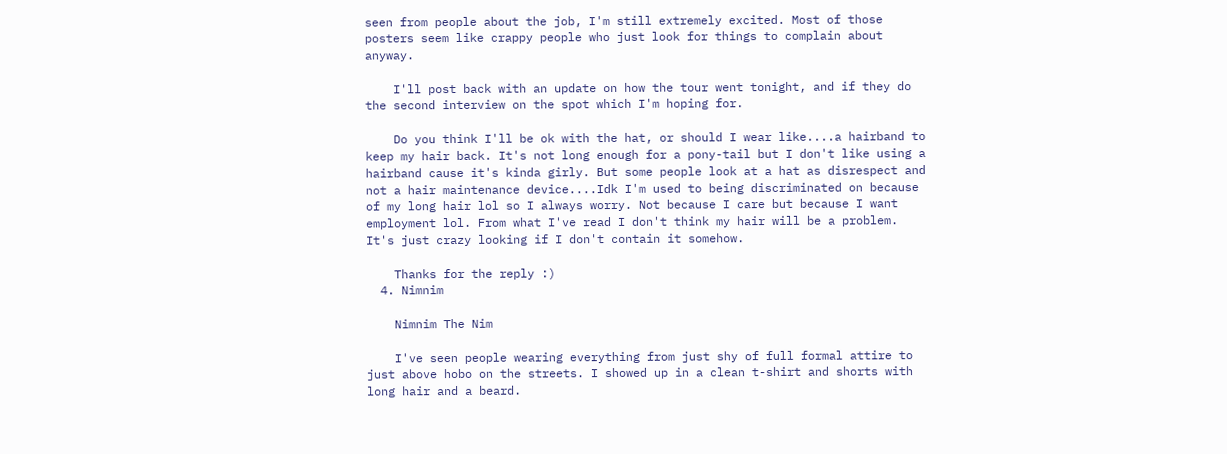seen from people about the job, I'm still extremely excited. Most of those posters seem like crappy people who just look for things to complain about anyway.

    I'll post back with an update on how the tour went tonight, and if they do the second interview on the spot which I'm hoping for.

    Do you think I'll be ok with the hat, or should I wear like....a hairband to keep my hair back. It's not long enough for a pony-tail but I don't like using a hairband cause it's kinda girly. But some people look at a hat as disrespect and not a hair maintenance device....Idk I'm used to being discriminated on because of my long hair lol so I always worry. Not because I care but because I want employment lol. From what I've read I don't think my hair will be a problem. It's just crazy looking if I don't contain it somehow.

    Thanks for the reply :)
  4. Nimnim

    Nimnim The Nim

    I've seen people wearing everything from just shy of full formal attire to just above hobo on the streets. I showed up in a clean t-shirt and shorts with long hair and a beard.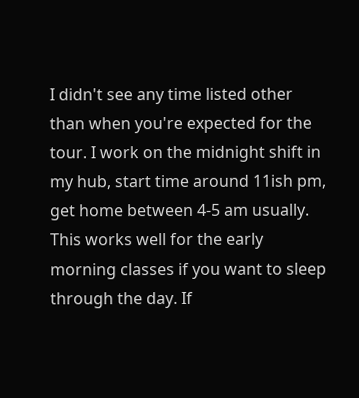I didn't see any time listed other than when you're expected for the tour. I work on the midnight shift in my hub, start time around 11ish pm, get home between 4-5 am usually. This works well for the early morning classes if you want to sleep through the day. If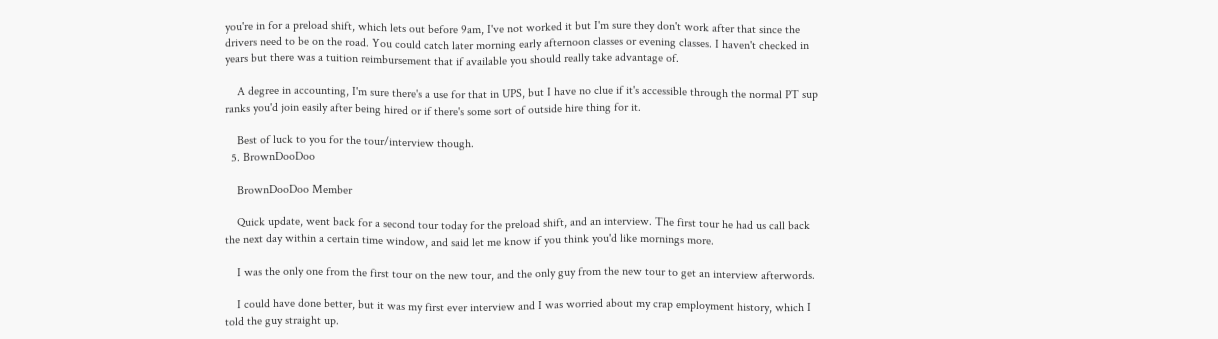you're in for a preload shift, which lets out before 9am, I've not worked it but I'm sure they don't work after that since the drivers need to be on the road. You could catch later morning early afternoon classes or evening classes. I haven't checked in years but there was a tuition reimbursement that if available you should really take advantage of.

    A degree in accounting, I'm sure there's a use for that in UPS, but I have no clue if it's accessible through the normal PT sup ranks you'd join easily after being hired or if there's some sort of outside hire thing for it.

    Best of luck to you for the tour/interview though.
  5. BrownDooDoo

    BrownDooDoo Member

    Quick update, went back for a second tour today for the preload shift, and an interview. The first tour he had us call back the next day within a certain time window, and said let me know if you think you'd like mornings more.

    I was the only one from the first tour on the new tour, and the only guy from the new tour to get an interview afterwords.

    I could have done better, but it was my first ever interview and I was worried about my crap employment history, which I told the guy straight up.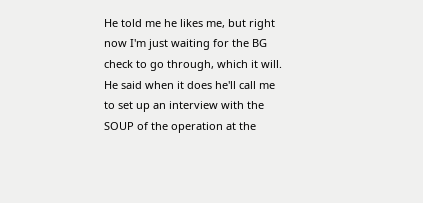He told me he likes me, but right now I'm just waiting for the BG check to go through, which it will. He said when it does he'll call me to set up an interview with the SOUP of the operation at the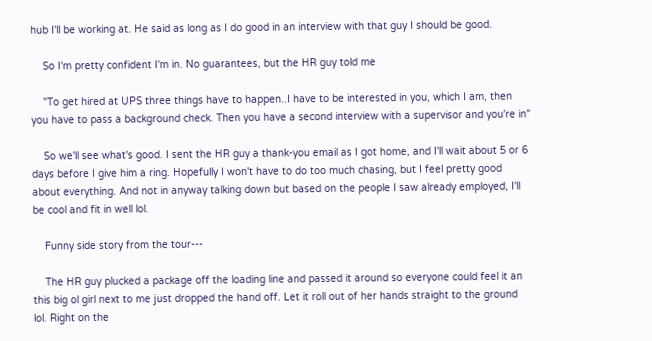hub I'll be working at. He said as long as I do good in an interview with that guy I should be good.

    So I'm pretty confident I'm in. No guarantees, but the HR guy told me

    "To get hired at UPS three things have to happen..I have to be interested in you, which I am, then you have to pass a background check. Then you have a second interview with a supervisor and you're in"

    So we'll see what's good. I sent the HR guy a thank-you email as I got home, and I'll wait about 5 or 6 days before I give him a ring. Hopefully I won't have to do too much chasing, but I feel pretty good about everything. And not in anyway talking down but based on the people I saw already employed, I'll be cool and fit in well lol.

    Funny side story from the tour---

    The HR guy plucked a package off the loading line and passed it around so everyone could feel it an this big ol girl next to me just dropped the hand off. Let it roll out of her hands straight to the ground lol. Right on the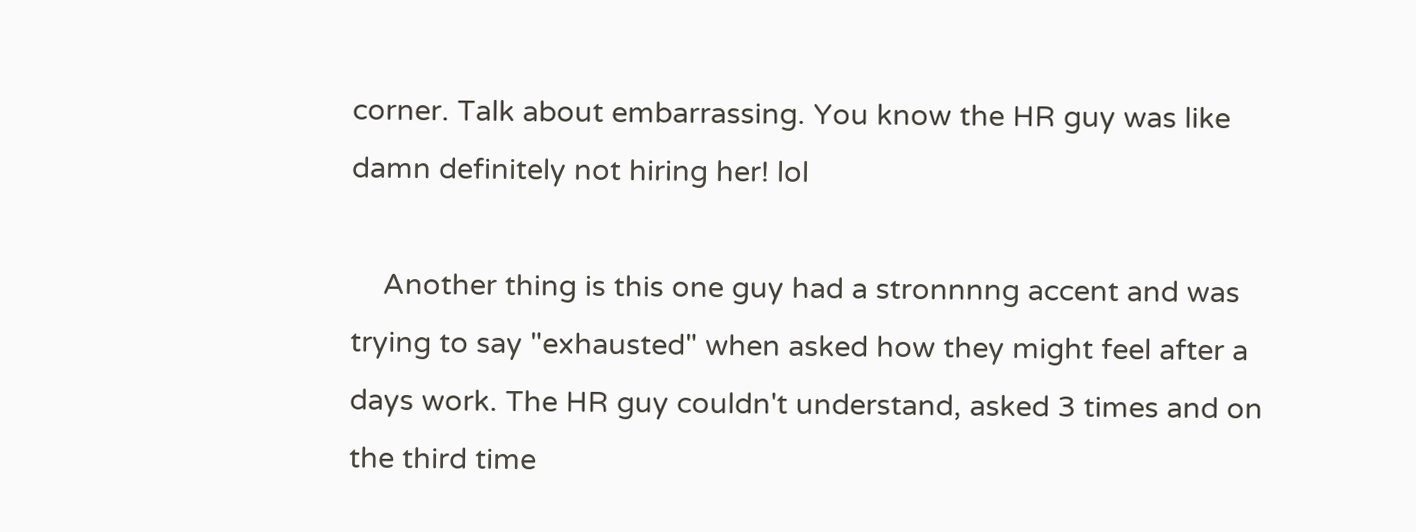corner. Talk about embarrassing. You know the HR guy was like damn definitely not hiring her! lol

    Another thing is this one guy had a stronnnng accent and was trying to say "exhausted" when asked how they might feel after a days work. The HR guy couldn't understand, asked 3 times and on the third time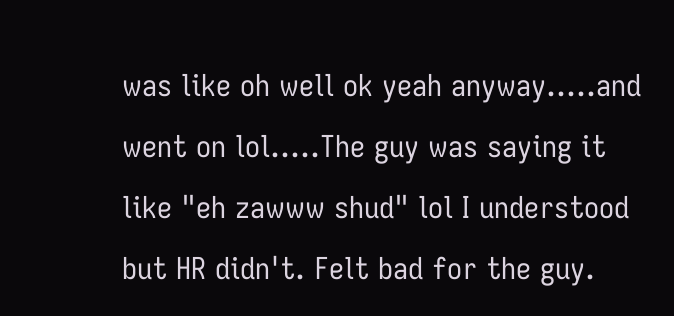was like oh well ok yeah anyway.....and went on lol.....The guy was saying it like "eh zawww shud" lol I understood but HR didn't. Felt bad for the guy.